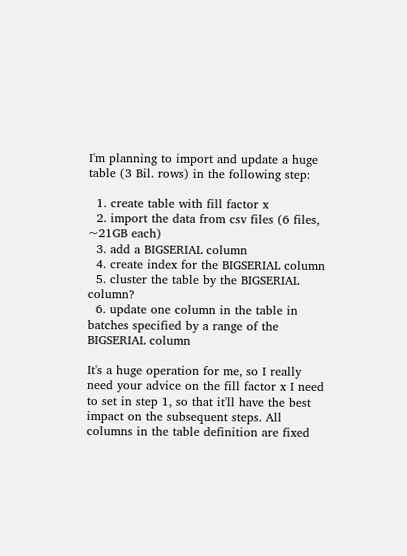I'm planning to import and update a huge table (3 Bil. rows) in the following step:

  1. create table with fill factor x
  2. import the data from csv files (6 files, ~21GB each)
  3. add a BIGSERIAL column
  4. create index for the BIGSERIAL column
  5. cluster the table by the BIGSERIAL column?
  6. update one column in the table in batches specified by a range of the BIGSERIAL column

It's a huge operation for me, so I really need your advice on the fill factor x I need to set in step 1, so that it'll have the best impact on the subsequent steps. All columns in the table definition are fixed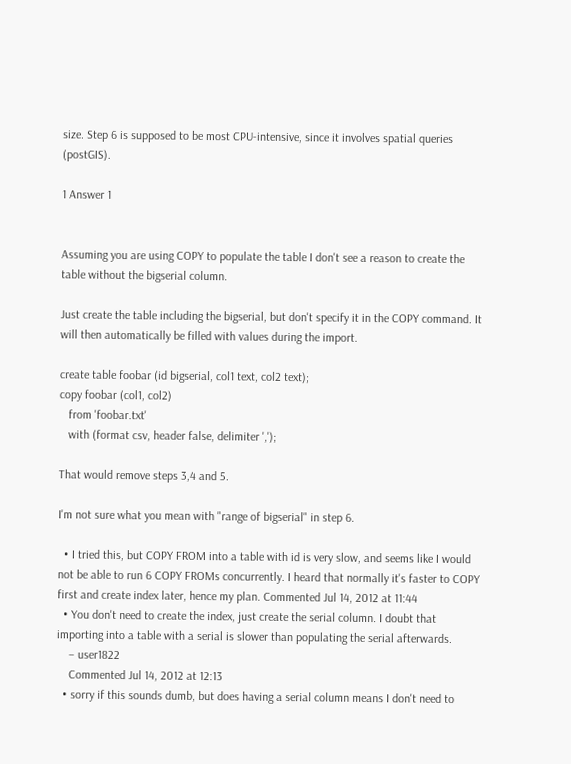size. Step 6 is supposed to be most CPU-intensive, since it involves spatial queries (postGIS).

1 Answer 1


Assuming you are using COPY to populate the table I don't see a reason to create the table without the bigserial column.

Just create the table including the bigserial, but don't specify it in the COPY command. It will then automatically be filled with values during the import.

create table foobar (id bigserial, col1 text, col2 text);
copy foobar (col1, col2)
   from 'foobar.txt'
   with (format csv, header false, delimiter ',');

That would remove steps 3,4 and 5.

I'm not sure what you mean with "range of bigserial" in step 6.

  • I tried this, but COPY FROM into a table with id is very slow, and seems like I would not be able to run 6 COPY FROMs concurrently. I heard that normally it's faster to COPY first and create index later, hence my plan. Commented Jul 14, 2012 at 11:44
  • You don't need to create the index, just create the serial column. I doubt that importing into a table with a serial is slower than populating the serial afterwards.
    – user1822
    Commented Jul 14, 2012 at 12:13
  • sorry if this sounds dumb, but does having a serial column means I don't need to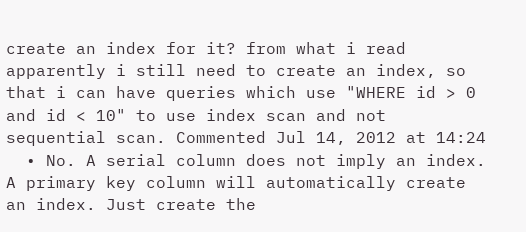create an index for it? from what i read apparently i still need to create an index, so that i can have queries which use "WHERE id > 0 and id < 10" to use index scan and not sequential scan. Commented Jul 14, 2012 at 14:24
  • No. A serial column does not imply an index. A primary key column will automatically create an index. Just create the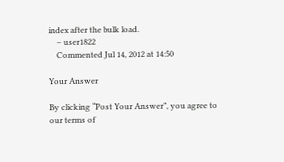index after the bulk load.
    – user1822
    Commented Jul 14, 2012 at 14:50

Your Answer

By clicking “Post Your Answer”, you agree to our terms of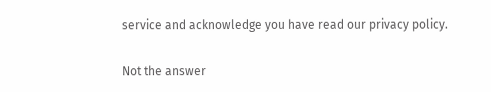service and acknowledge you have read our privacy policy.

Not the answer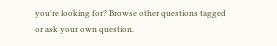you're looking for? Browse other questions tagged or ask your own question.